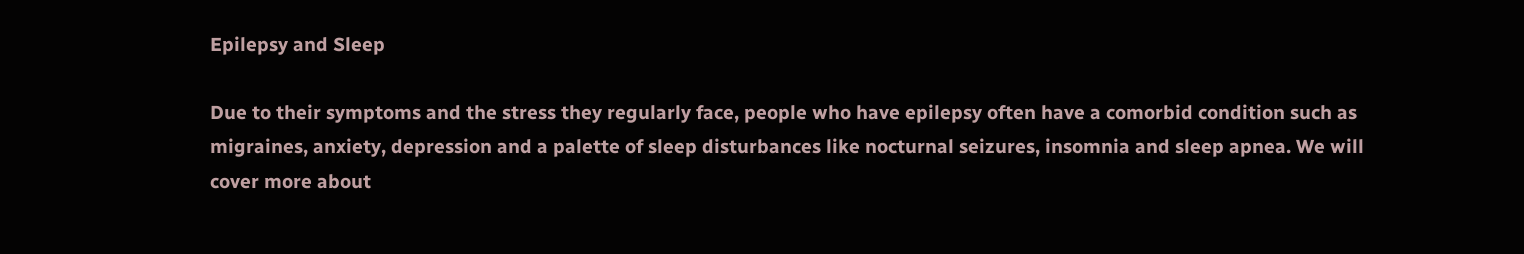Epilepsy and Sleep

Due to their symptoms and the stress they regularly face, people who have epilepsy often have a comorbid condition such as migraines, anxiety, depression and a palette of sleep disturbances like nocturnal seizures, insomnia and sleep apnea. We will cover more about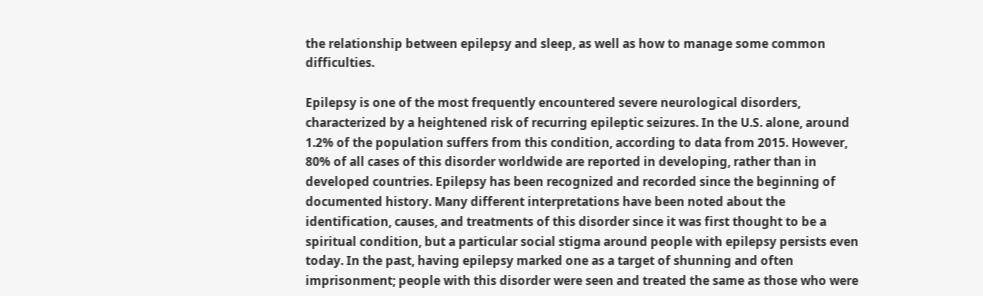the relationship between epilepsy and sleep, as well as how to manage some common difficulties.

Epilepsy is one of the most frequently encountered severe neurological disorders, characterized by a heightened risk of recurring epileptic seizures. In the U.S. alone, around 1.2% of the population suffers from this condition, according to data from 2015. However, 80% of all cases of this disorder worldwide are reported in developing, rather than in developed countries. Epilepsy has been recognized and recorded since the beginning of documented history. Many different interpretations have been noted about the identification, causes, and treatments of this disorder since it was first thought to be a spiritual condition, but a particular social stigma around people with epilepsy persists even today. In the past, having epilepsy marked one as a target of shunning and often imprisonment; people with this disorder were seen and treated the same as those who were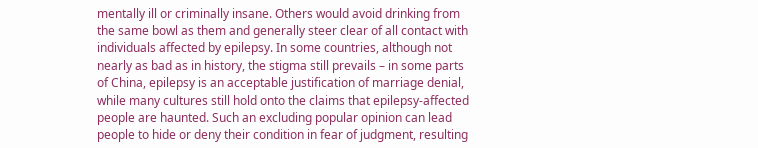mentally ill or criminally insane. Others would avoid drinking from the same bowl as them and generally steer clear of all contact with individuals affected by epilepsy. In some countries, although not nearly as bad as in history, the stigma still prevails – in some parts of China, epilepsy is an acceptable justification of marriage denial, while many cultures still hold onto the claims that epilepsy-affected people are haunted. Such an excluding popular opinion can lead people to hide or deny their condition in fear of judgment, resulting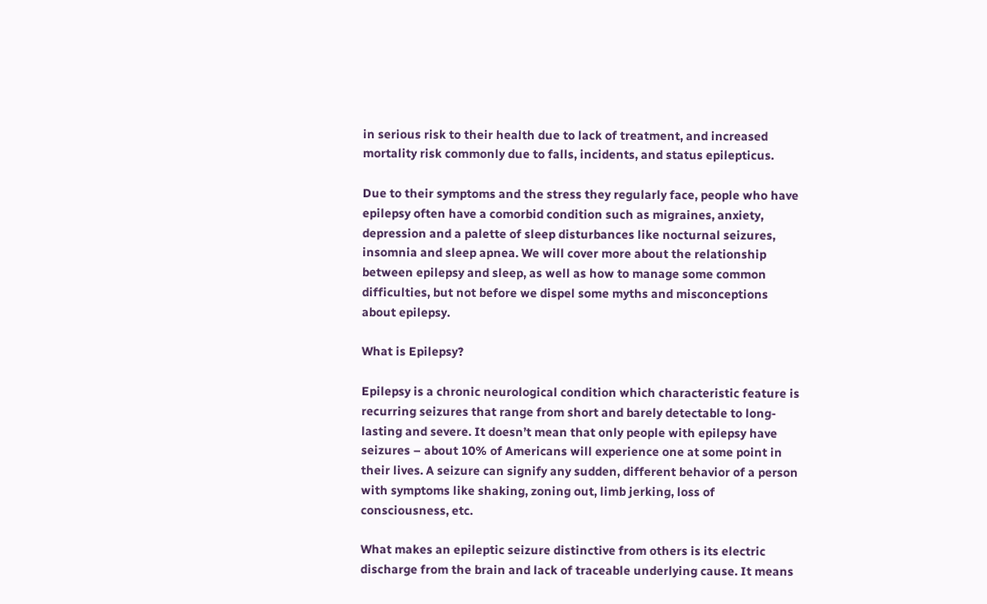in serious risk to their health due to lack of treatment, and increased mortality risk commonly due to falls, incidents, and status epilepticus.

Due to their symptoms and the stress they regularly face, people who have epilepsy often have a comorbid condition such as migraines, anxiety, depression and a palette of sleep disturbances like nocturnal seizures, insomnia and sleep apnea. We will cover more about the relationship between epilepsy and sleep, as well as how to manage some common difficulties, but not before we dispel some myths and misconceptions about epilepsy.

What is Epilepsy?

Epilepsy is a chronic neurological condition which characteristic feature is recurring seizures that range from short and barely detectable to long-lasting and severe. It doesn’t mean that only people with epilepsy have seizures – about 10% of Americans will experience one at some point in their lives. A seizure can signify any sudden, different behavior of a person with symptoms like shaking, zoning out, limb jerking, loss of consciousness, etc.

What makes an epileptic seizure distinctive from others is its electric discharge from the brain and lack of traceable underlying cause. It means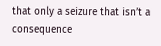that only a seizure that isn’t a consequence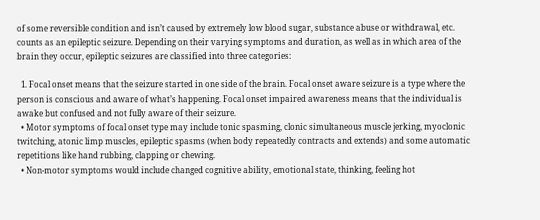of some reversible condition and isn’t caused by extremely low blood sugar, substance abuse or withdrawal, etc. counts as an epileptic seizure. Depending on their varying symptoms and duration, as well as in which area of the brain they occur, epileptic seizures are classified into three categories:

  1. Focal onset means that the seizure started in one side of the brain. Focal onset aware seizure is a type where the person is conscious and aware of what’s happening. Focal onset impaired awareness means that the individual is awake but confused and not fully aware of their seizure.
  • Motor symptoms of focal onset type may include tonic spasming, clonic simultaneous muscle jerking, myoclonic twitching, atonic limp muscles, epileptic spasms (when body repeatedly contracts and extends) and some automatic repetitions like hand rubbing, clapping or chewing.
  • Non-motor symptoms would include changed cognitive ability, emotional state, thinking, feeling hot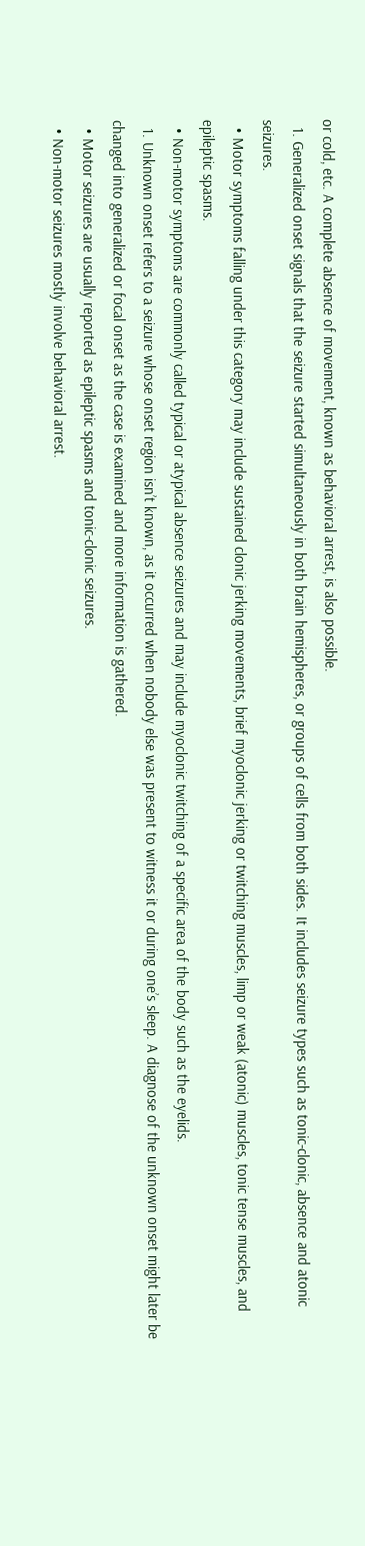or cold, etc. A complete absence of movement, known as behavioral arrest, is also possible.
  1. Generalized onset signals that the seizure started simultaneously in both brain hemispheres, or groups of cells from both sides. It includes seizure types such as tonic-clonic, absence and atonic seizures.
  • Motor symptoms falling under this category may include sustained clonic jerking movements, brief myoclonic jerking or twitching muscles, limp or weak (atonic) muscles, tonic tense muscles, and epileptic spasms.
  • Non-motor symptoms are commonly called typical or atypical absence seizures and may include myoclonic twitching of a specific area of the body such as the eyelids.
  1. Unknown onset refers to a seizure whose onset region isn’t known, as it occurred when nobody else was present to witness it or during one’s sleep. A diagnose of the unknown onset might later be changed into generalized or focal onset as the case is examined and more information is gathered.
  • Motor seizures are usually reported as epileptic spasms and tonic-clonic seizures.
  • Non-motor seizures mostly involve behavioral arrest.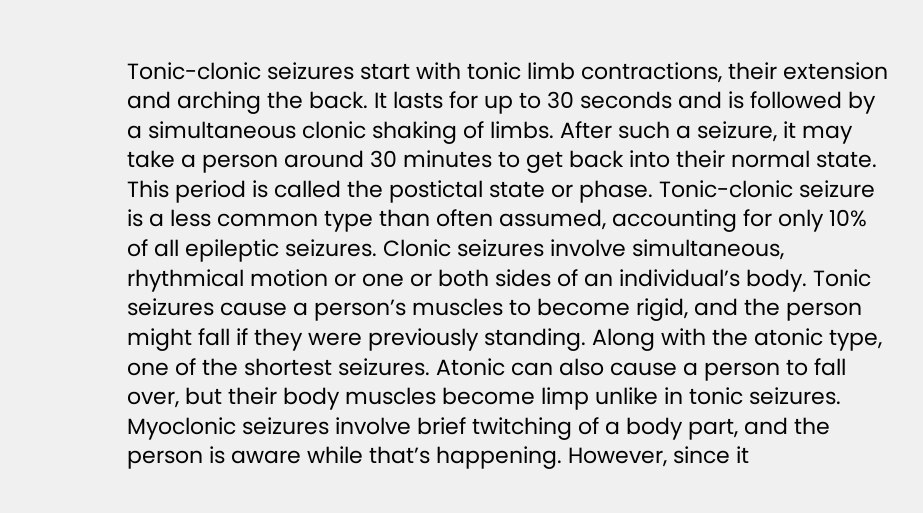Tonic-clonic seizures start with tonic limb contractions, their extension and arching the back. It lasts for up to 30 seconds and is followed by a simultaneous clonic shaking of limbs. After such a seizure, it may take a person around 30 minutes to get back into their normal state. This period is called the postictal state or phase. Tonic-clonic seizure is a less common type than often assumed, accounting for only 10% of all epileptic seizures. Clonic seizures involve simultaneous, rhythmical motion or one or both sides of an individual’s body. Tonic seizures cause a person’s muscles to become rigid, and the person might fall if they were previously standing. Along with the atonic type, one of the shortest seizures. Atonic can also cause a person to fall over, but their body muscles become limp unlike in tonic seizures. Myoclonic seizures involve brief twitching of a body part, and the person is aware while that’s happening. However, since it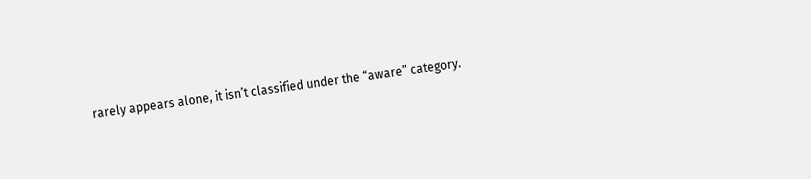rarely appears alone, it isn’t classified under the “aware” category.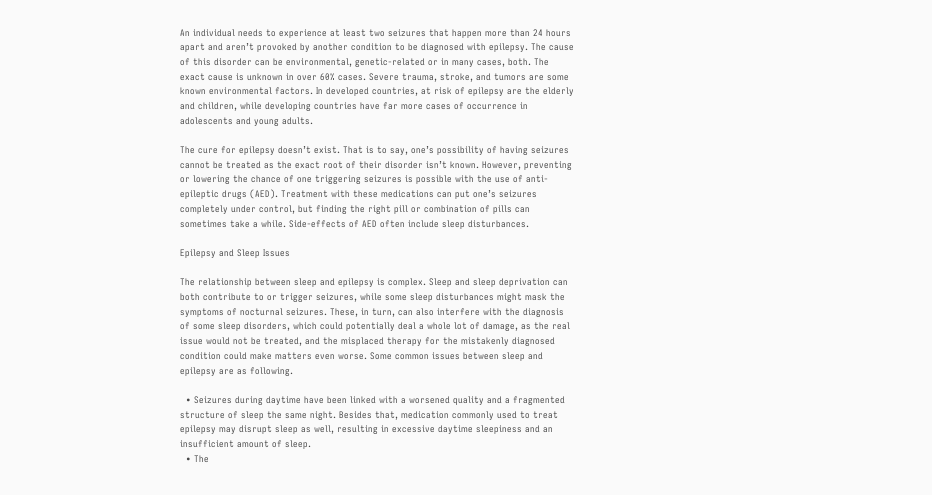An individual needs to experience at least two seizures that happen more than 24 hours apart and aren’t provoked by another condition to be diagnosed with epilepsy. The cause of this disorder can be environmental, genetic-related or in many cases, both. The exact cause is unknown in over 60% cases. Severe trauma, stroke, and tumors are some known environmental factors. In developed countries, at risk of epilepsy are the elderly and children, while developing countries have far more cases of occurrence in adolescents and young adults.

The cure for epilepsy doesn’t exist. That is to say, one’s possibility of having seizures cannot be treated as the exact root of their disorder isn’t known. However, preventing or lowering the chance of one triggering seizures is possible with the use of anti-epileptic drugs (AED). Treatment with these medications can put one’s seizures completely under control, but finding the right pill or combination of pills can sometimes take a while. Side-effects of AED often include sleep disturbances.

Epilepsy and Sleep Issues

The relationship between sleep and epilepsy is complex. Sleep and sleep deprivation can both contribute to or trigger seizures, while some sleep disturbances might mask the symptoms of nocturnal seizures. These, in turn, can also interfere with the diagnosis of some sleep disorders, which could potentially deal a whole lot of damage, as the real issue would not be treated, and the misplaced therapy for the mistakenly diagnosed condition could make matters even worse. Some common issues between sleep and epilepsy are as following.

  • Seizures during daytime have been linked with a worsened quality and a fragmented structure of sleep the same night. Besides that, medication commonly used to treat epilepsy may disrupt sleep as well, resulting in excessive daytime sleepiness and an insufficient amount of sleep.
  • The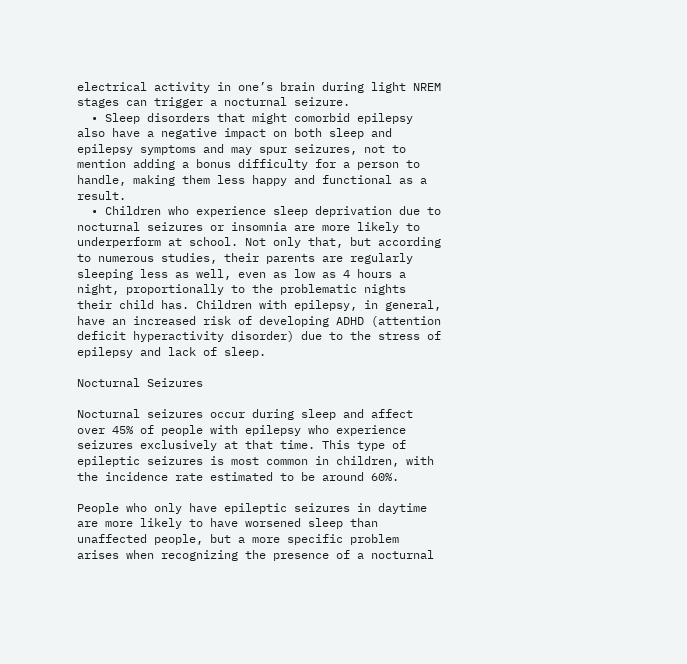electrical activity in one’s brain during light NREM stages can trigger a nocturnal seizure.
  • Sleep disorders that might comorbid epilepsy also have a negative impact on both sleep and epilepsy symptoms and may spur seizures, not to mention adding a bonus difficulty for a person to handle, making them less happy and functional as a result.
  • Children who experience sleep deprivation due to nocturnal seizures or insomnia are more likely to underperform at school. Not only that, but according to numerous studies, their parents are regularly sleeping less as well, even as low as 4 hours a night, proportionally to the problematic nights their child has. Children with epilepsy, in general, have an increased risk of developing ADHD (attention deficit hyperactivity disorder) due to the stress of epilepsy and lack of sleep.

Nocturnal Seizures

Nocturnal seizures occur during sleep and affect over 45% of people with epilepsy who experience seizures exclusively at that time. This type of epileptic seizures is most common in children, with the incidence rate estimated to be around 60%.

People who only have epileptic seizures in daytime are more likely to have worsened sleep than unaffected people, but a more specific problem arises when recognizing the presence of a nocturnal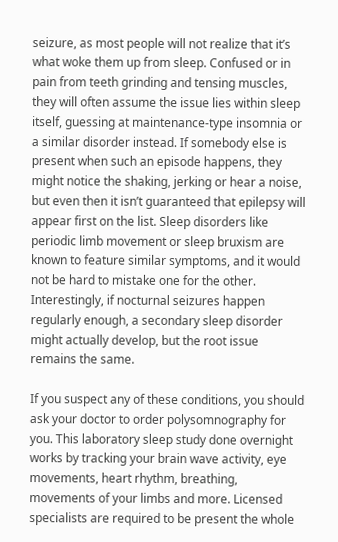seizure, as most people will not realize that it’s what woke them up from sleep. Confused or in pain from teeth grinding and tensing muscles, they will often assume the issue lies within sleep itself, guessing at maintenance-type insomnia or a similar disorder instead. If somebody else is present when such an episode happens, they might notice the shaking, jerking or hear a noise, but even then it isn’t guaranteed that epilepsy will appear first on the list. Sleep disorders like periodic limb movement or sleep bruxism are known to feature similar symptoms, and it would not be hard to mistake one for the other. Interestingly, if nocturnal seizures happen regularly enough, a secondary sleep disorder might actually develop, but the root issue remains the same.

If you suspect any of these conditions, you should ask your doctor to order polysomnography for you. This laboratory sleep study done overnight works by tracking your brain wave activity, eye movements, heart rhythm, breathing, movements of your limbs and more. Licensed specialists are required to be present the whole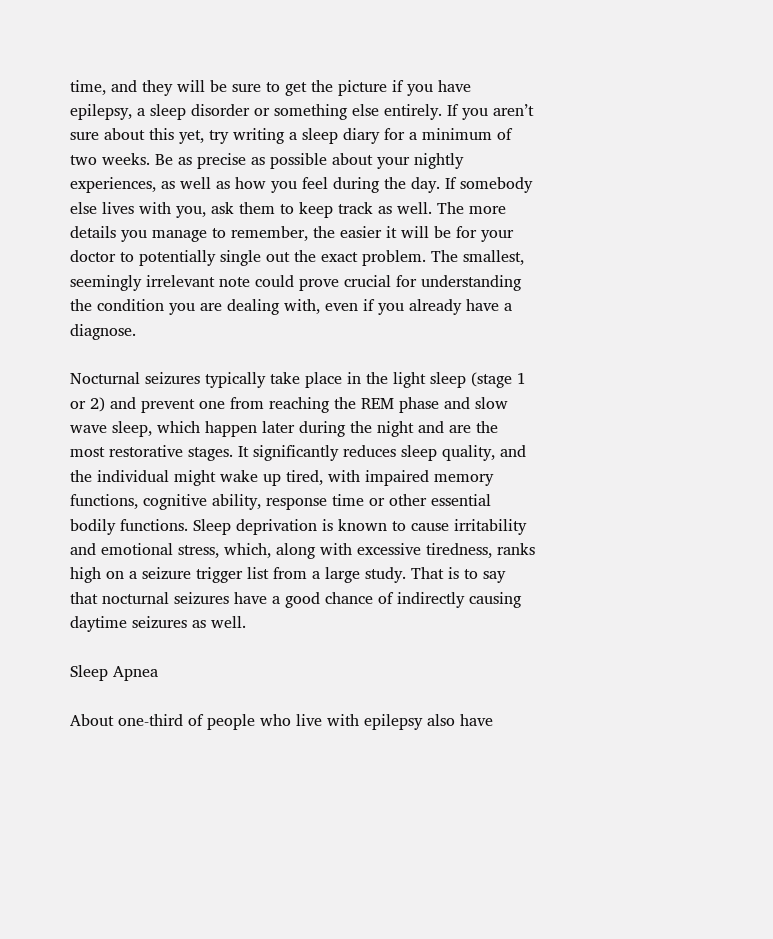time, and they will be sure to get the picture if you have epilepsy, a sleep disorder or something else entirely. If you aren’t sure about this yet, try writing a sleep diary for a minimum of two weeks. Be as precise as possible about your nightly experiences, as well as how you feel during the day. If somebody else lives with you, ask them to keep track as well. The more details you manage to remember, the easier it will be for your doctor to potentially single out the exact problem. The smallest, seemingly irrelevant note could prove crucial for understanding the condition you are dealing with, even if you already have a diagnose.

Nocturnal seizures typically take place in the light sleep (stage 1 or 2) and prevent one from reaching the REM phase and slow wave sleep, which happen later during the night and are the most restorative stages. It significantly reduces sleep quality, and the individual might wake up tired, with impaired memory functions, cognitive ability, response time or other essential bodily functions. Sleep deprivation is known to cause irritability and emotional stress, which, along with excessive tiredness, ranks high on a seizure trigger list from a large study. That is to say that nocturnal seizures have a good chance of indirectly causing daytime seizures as well.

Sleep Apnea

About one-third of people who live with epilepsy also have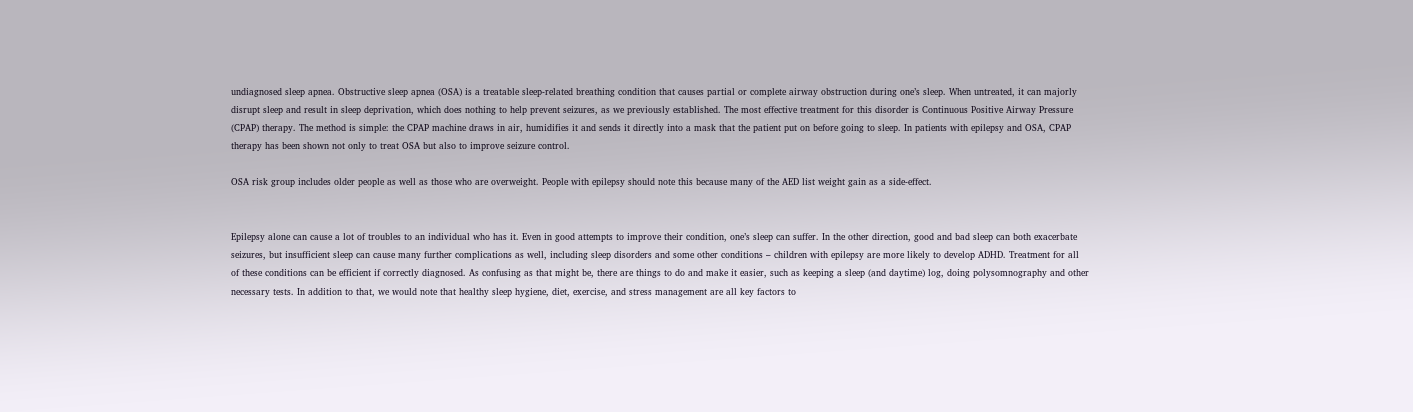undiagnosed sleep apnea. Obstructive sleep apnea (OSA) is a treatable sleep-related breathing condition that causes partial or complete airway obstruction during one’s sleep. When untreated, it can majorly disrupt sleep and result in sleep deprivation, which does nothing to help prevent seizures, as we previously established. The most effective treatment for this disorder is Continuous Positive Airway Pressure (CPAP) therapy. The method is simple: the CPAP machine draws in air, humidifies it and sends it directly into a mask that the patient put on before going to sleep. In patients with epilepsy and OSA, CPAP therapy has been shown not only to treat OSA but also to improve seizure control.

OSA risk group includes older people as well as those who are overweight. People with epilepsy should note this because many of the AED list weight gain as a side-effect.


Epilepsy alone can cause a lot of troubles to an individual who has it. Even in good attempts to improve their condition, one’s sleep can suffer. In the other direction, good and bad sleep can both exacerbate seizures, but insufficient sleep can cause many further complications as well, including sleep disorders and some other conditions – children with epilepsy are more likely to develop ADHD. Treatment for all of these conditions can be efficient if correctly diagnosed. As confusing as that might be, there are things to do and make it easier, such as keeping a sleep (and daytime) log, doing polysomnography and other necessary tests. In addition to that, we would note that healthy sleep hygiene, diet, exercise, and stress management are all key factors to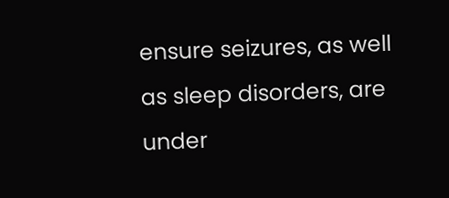ensure seizures, as well as sleep disorders, are under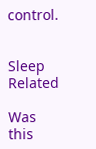control.


Sleep Related

Was this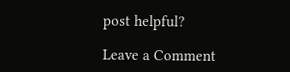post helpful?

Leave a Comment